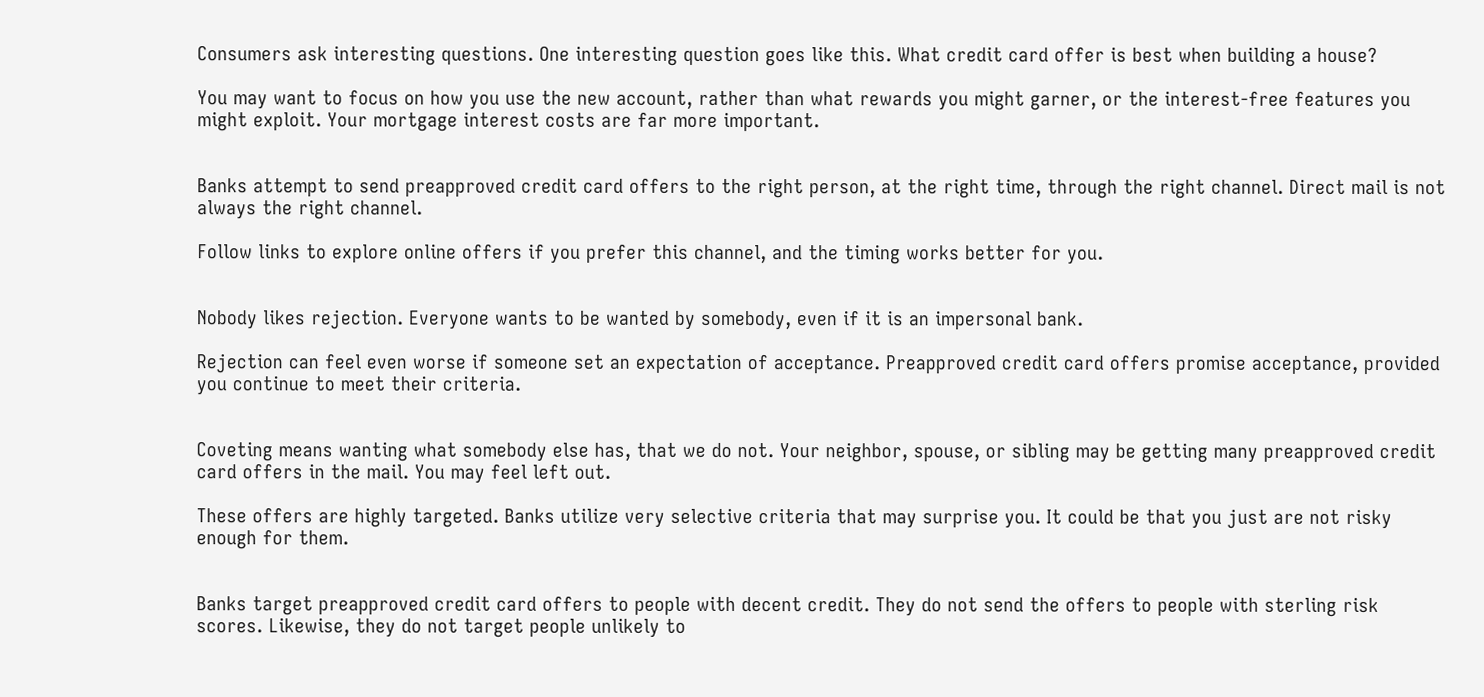Consumers ask interesting questions. One interesting question goes like this. What credit card offer is best when building a house?

You may want to focus on how you use the new account, rather than what rewards you might garner, or the interest-free features you might exploit. Your mortgage interest costs are far more important.


Banks attempt to send preapproved credit card offers to the right person, at the right time, through the right channel. Direct mail is not always the right channel.

Follow links to explore online offers if you prefer this channel, and the timing works better for you.


Nobody likes rejection. Everyone wants to be wanted by somebody, even if it is an impersonal bank.

Rejection can feel even worse if someone set an expectation of acceptance. Preapproved credit card offers promise acceptance, provided you continue to meet their criteria.


Coveting means wanting what somebody else has, that we do not. Your neighbor, spouse, or sibling may be getting many preapproved credit card offers in the mail. You may feel left out.

These offers are highly targeted. Banks utilize very selective criteria that may surprise you. It could be that you just are not risky enough for them.


Banks target preapproved credit card offers to people with decent credit. They do not send the offers to people with sterling risk scores. Likewise, they do not target people unlikely to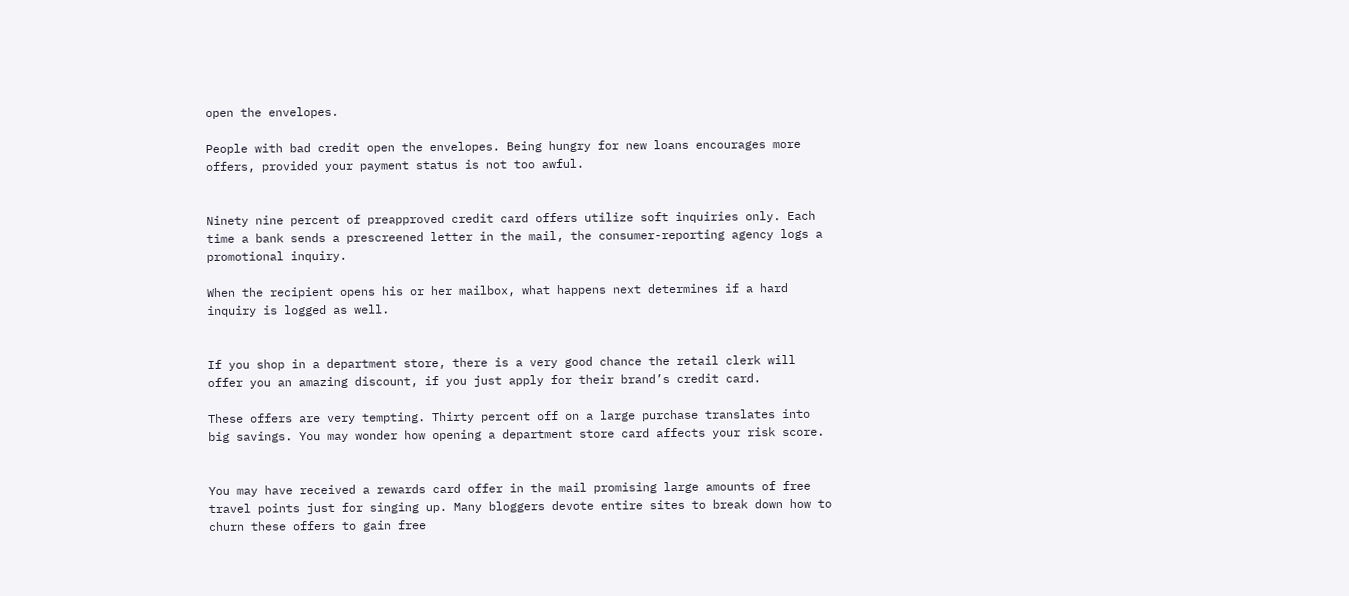open the envelopes.

People with bad credit open the envelopes. Being hungry for new loans encourages more offers, provided your payment status is not too awful.


Ninety nine percent of preapproved credit card offers utilize soft inquiries only. Each time a bank sends a prescreened letter in the mail, the consumer-reporting agency logs a promotional inquiry.

When the recipient opens his or her mailbox, what happens next determines if a hard inquiry is logged as well.


If you shop in a department store, there is a very good chance the retail clerk will offer you an amazing discount, if you just apply for their brand’s credit card.

These offers are very tempting. Thirty percent off on a large purchase translates into big savings. You may wonder how opening a department store card affects your risk score.


You may have received a rewards card offer in the mail promising large amounts of free travel points just for singing up. Many bloggers devote entire sites to break down how to churn these offers to gain free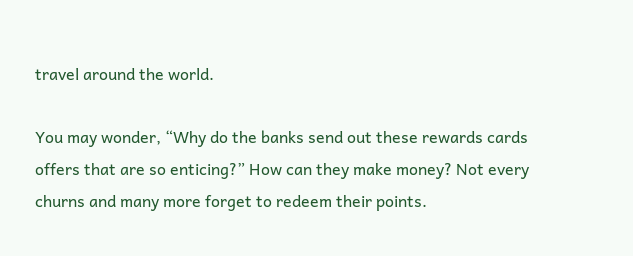travel around the world.

You may wonder, “Why do the banks send out these rewards cards offers that are so enticing?” How can they make money? Not every churns and many more forget to redeem their points.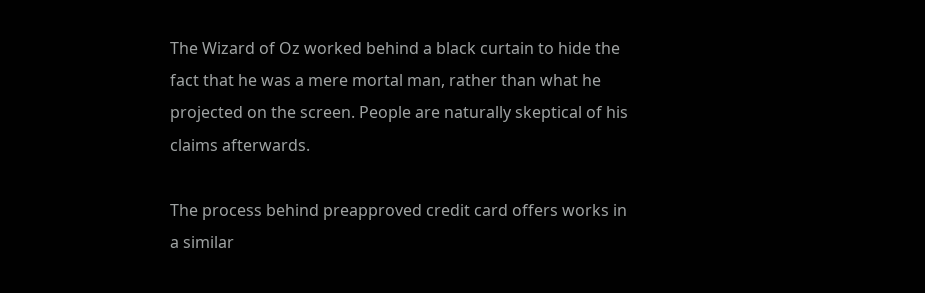The Wizard of Oz worked behind a black curtain to hide the fact that he was a mere mortal man, rather than what he projected on the screen. People are naturally skeptical of his claims afterwards.

The process behind preapproved credit card offers works in a similar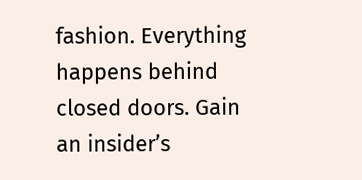fashion. Everything happens behind closed doors. Gain an insider’s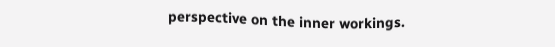perspective on the inner workings.